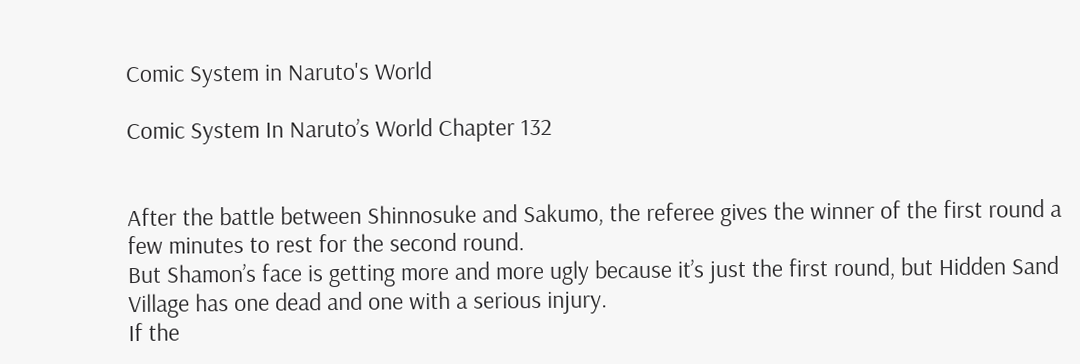Comic System in Naruto's World

Comic System In Naruto’s World Chapter 132


After the battle between Shinnosuke and Sakumo, the referee gives the winner of the first round a few minutes to rest for the second round.
But Shamon’s face is getting more and more ugly because it’s just the first round, but Hidden Sand Village has one dead and one with a serious injury.
If the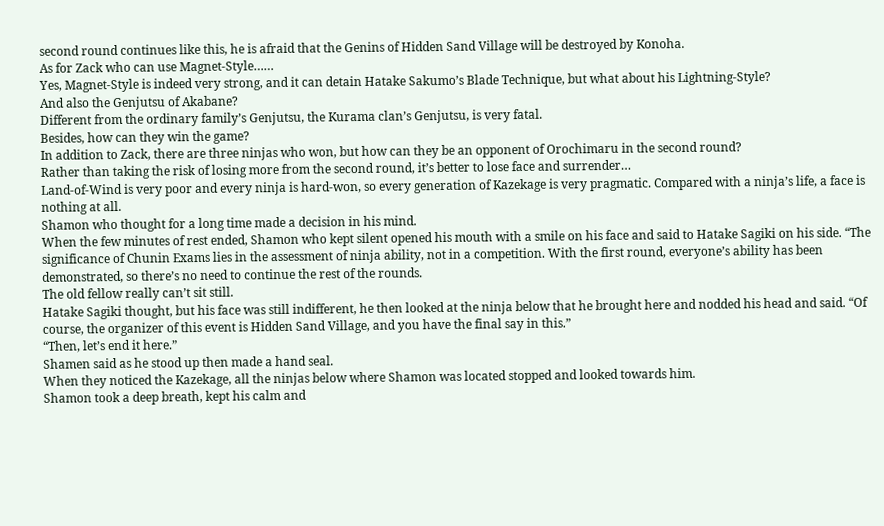second round continues like this, he is afraid that the Genins of Hidden Sand Village will be destroyed by Konoha.
As for Zack who can use Magnet-Style……
Yes, Magnet-Style is indeed very strong, and it can detain Hatake Sakumo’s Blade Technique, but what about his Lightning-Style?
And also the Genjutsu of Akabane?
Different from the ordinary family’s Genjutsu, the Kurama clan’s Genjutsu, is very fatal.
Besides, how can they win the game?
In addition to Zack, there are three ninjas who won, but how can they be an opponent of Orochimaru in the second round?
Rather than taking the risk of losing more from the second round, it’s better to lose face and surrender…
Land-of-Wind is very poor and every ninja is hard-won, so every generation of Kazekage is very pragmatic. Compared with a ninja’s life, a face is nothing at all.
Shamon who thought for a long time made a decision in his mind.
When the few minutes of rest ended, Shamon who kept silent opened his mouth with a smile on his face and said to Hatake Sagiki on his side. “The significance of Chunin Exams lies in the assessment of ninja ability, not in a competition. With the first round, everyone’s ability has been demonstrated, so there’s no need to continue the rest of the rounds.
The old fellow really can’t sit still.
Hatake Sagiki thought, but his face was still indifferent, he then looked at the ninja below that he brought here and nodded his head and said. “Of course, the organizer of this event is Hidden Sand Village, and you have the final say in this.”
“Then, let’s end it here.”
Shamen said as he stood up then made a hand seal.
When they noticed the Kazekage, all the ninjas below where Shamon was located stopped and looked towards him.
Shamon took a deep breath, kept his calm and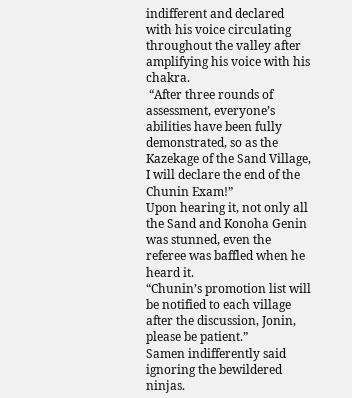indifferent and declared with his voice circulating throughout the valley after amplifying his voice with his chakra.
 “After three rounds of assessment, everyone’s abilities have been fully demonstrated, so as the Kazekage of the Sand Village, I will declare the end of the Chunin Exam!”
Upon hearing it, not only all the Sand and Konoha Genin was stunned, even the referee was baffled when he heard it.
“Chunin’s promotion list will be notified to each village after the discussion, Jonin, please be patient.”
Samen indifferently said ignoring the bewildered ninjas.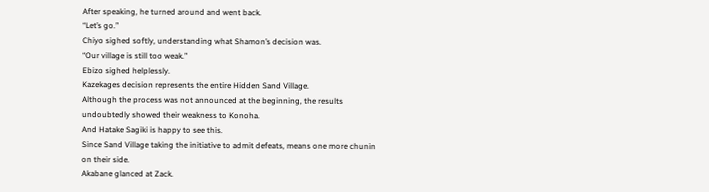After speaking, he turned around and went back.
“Let’s go.”
Chiyo sighed softly, understanding what Shamon’s decision was.
“Our village is still too weak.”
Ebizo sighed helplessly.
Kazekages decision represents the entire Hidden Sand Village.
Although the process was not announced at the beginning, the results undoubtedly showed their weakness to Konoha.
And Hatake Sagiki is happy to see this.
Since Sand Village taking the initiative to admit defeats, means one more chunin on their side.
Akabane glanced at Zack.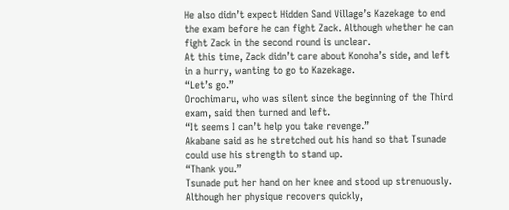He also didn’t expect Hidden Sand Village’s Kazekage to end the exam before he can fight Zack. Although whether he can fight Zack in the second round is unclear.
At this time, Zack didn’t care about Konoha’s side, and left in a hurry, wanting to go to Kazekage.
“Let’s go.”
Orochimaru, who was silent since the beginning of the Third exam, said then turned and left.
“It seems I can’t help you take revenge.”
Akabane said as he stretched out his hand so that Tsunade could use his strength to stand up.
“Thank you.”
Tsunade put her hand on her knee and stood up strenuously.
Although her physique recovers quickly,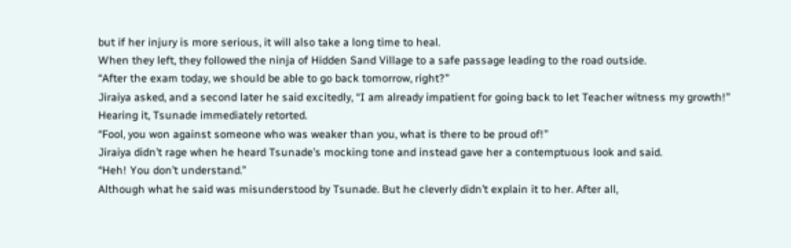but if her injury is more serious, it will also take a long time to heal.
When they left, they followed the ninja of Hidden Sand Village to a safe passage leading to the road outside.
“After the exam today, we should be able to go back tomorrow, right?”
Jiraiya asked, and a second later he said excitedly, “I am already impatient for going back to let Teacher witness my growth!”
Hearing it, Tsunade immediately retorted.
“Fool, you won against someone who was weaker than you, what is there to be proud of!”
Jiraiya didn’t rage when he heard Tsunade’s mocking tone and instead gave her a contemptuous look and said.
“Heh! You don’t understand.”
Although what he said was misunderstood by Tsunade. But he cleverly didn’t explain it to her. After all,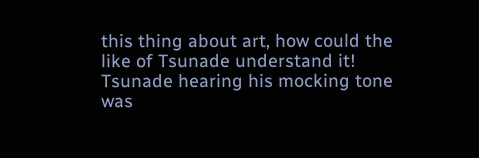this thing about art, how could the like of Tsunade understand it!
Tsunade hearing his mocking tone was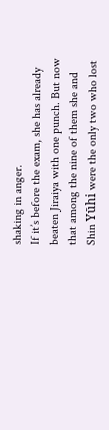shaking in anger.
If it’s before the exam, she has already beaten Jiraiya with one punch. But now that among the nine of them she and Shin Yūhi were the only two who lost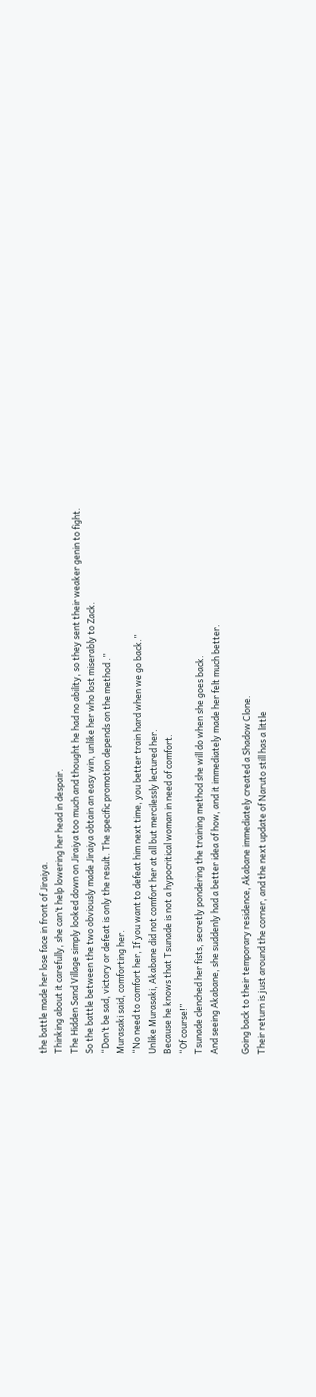the battle made her lose face in front of Jiraiya.
Thinking about it carefully, she can’t help lowering her head in despair.
The Hidden Sand Village simply looked down on Jiraiya too much and thought he had no ability, so they sent their weaker genin to fight.
So the battle between the two obviously made Jiraiya obtain an easy win, unlike her who lost miserably to Zack.
“Don’t be sad, victory or defeat is only the result. The specific promotion depends on the method .”
Murasaki said, comforting her.
“No need to comfort her, If you want to defeat him next time, you better train hard when we go back.”
Unlike Murasaki, Akabane did not comfort her at all but mercilessly lectured her.
Because he knows that Tsunade is not a hypocritical woman in need of comfort.
“Of course!”
Tsunade clenched her fists, secretly pondering the training method she will do when she goes back.
And seeing Akabane, she suddenly had a better idea of how, and it immediately made her felt much better.

Going back to their temporary residence, Akabane immediately created a Shadow Clone.
Their return is just around the corner, and the next update of Naruto still has a little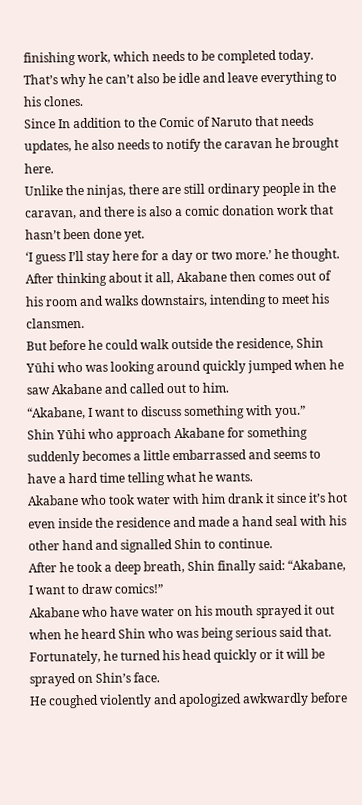finishing work, which needs to be completed today.
That’s why he can’t also be idle and leave everything to his clones.
Since In addition to the Comic of Naruto that needs updates, he also needs to notify the caravan he brought here.
Unlike the ninjas, there are still ordinary people in the caravan, and there is also a comic donation work that hasn’t been done yet.
‘I guess I’ll stay here for a day or two more.’ he thought.
After thinking about it all, Akabane then comes out of his room and walks downstairs, intending to meet his clansmen.
But before he could walk outside the residence, Shin Yūhi who was looking around quickly jumped when he saw Akabane and called out to him.
“Akabane, I want to discuss something with you.”
Shin Yūhi who approach Akabane for something suddenly becomes a little embarrassed and seems to have a hard time telling what he wants.
Akabane who took water with him drank it since it’s hot even inside the residence and made a hand seal with his other hand and signalled Shin to continue.
After he took a deep breath, Shin finally said: “Akabane, I want to draw comics!”
Akabane who have water on his mouth sprayed it out when he heard Shin who was being serious said that. Fortunately, he turned his head quickly or it will be sprayed on Shin’s face.
He coughed violently and apologized awkwardly before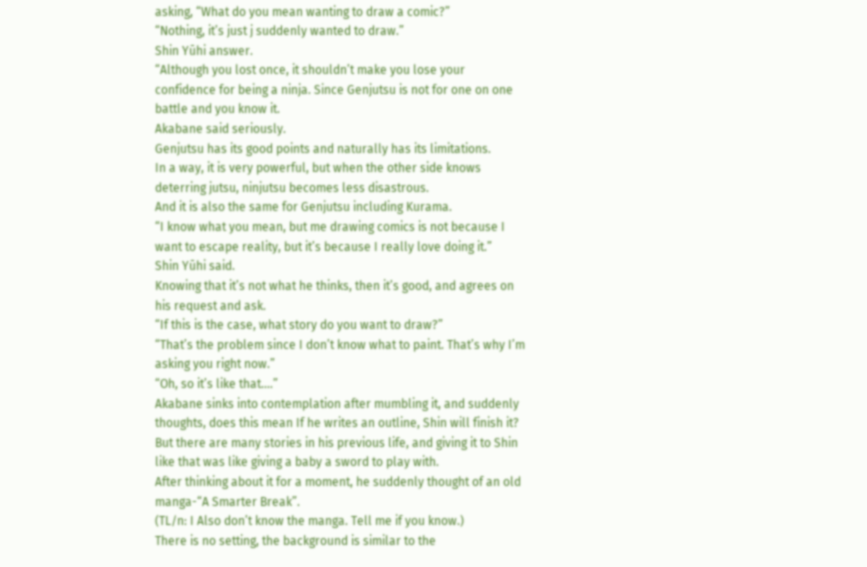asking, “What do you mean wanting to draw a comic?”
“Nothing, it’s just j suddenly wanted to draw.”
Shin Yūhi answer.
“Although you lost once, it shouldn’t make you lose your confidence for being a ninja. Since Genjutsu is not for one on one battle and you know it.
Akabane said seriously.
Genjutsu has its good points and naturally has its limitations.
In a way, it is very powerful, but when the other side knows deterring jutsu, ninjutsu becomes less disastrous.
And it is also the same for Genjutsu including Kurama.
“I know what you mean, but me drawing comics is not because I want to escape reality, but it’s because I really love doing it.”
Shin Yūhi said.
Knowing that it’s not what he thinks, then it’s good, and agrees on his request and ask.
“If this is the case, what story do you want to draw?”
“That’s the problem since I don’t know what to paint. That’s why I’m asking you right now.”
“Oh, so it’s like that.…”
Akabane sinks into contemplation after mumbling it, and suddenly thoughts, does this mean If he writes an outline, Shin will finish it?
But there are many stories in his previous life, and giving it to Shin like that was like giving a baby a sword to play with.
After thinking about it for a moment, he suddenly thought of an old manga-“A Smarter Break”.
(TL/n: I Also don’t know the manga. Tell me if you know.)
There is no setting, the background is similar to the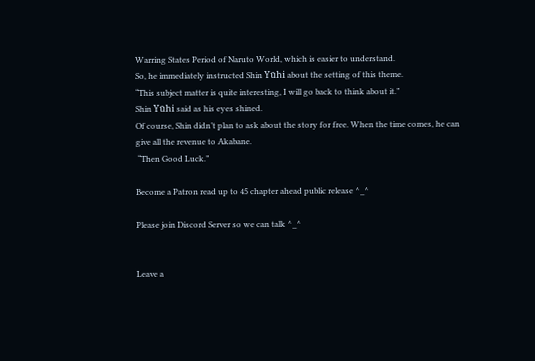Warring States Period of Naruto World, which is easier to understand.
So, he immediately instructed Shin Yūhi about the setting of this theme.
“This subject matter is quite interesting, I will go back to think about it.”
Shin Yūhi said as his eyes shined.
Of course, Shin didn’t plan to ask about the story for free. When the time comes, he can give all the revenue to Akabane.
 “Then Good Luck.”

Become a Patron read up to 45 chapter ahead public release ^_^

Please join Discord Server so we can talk ^_^


Leave a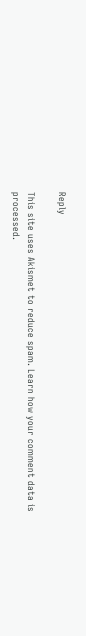Reply

This site uses Akismet to reduce spam. Learn how your comment data is processed.